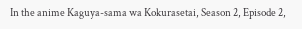In the anime Kaguya-sama wa Kokurasetai, Season 2, Episode 2,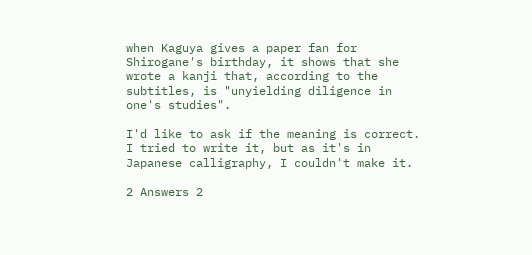when Kaguya gives a paper fan for Shirogane's birthday, it shows that she wrote a kanji that, according to the subtitles, is "unyielding diligence in one's studies".

I'd like to ask if the meaning is correct. I tried to write it, but as it's in Japanese calligraphy, I couldn't make it.

2 Answers 2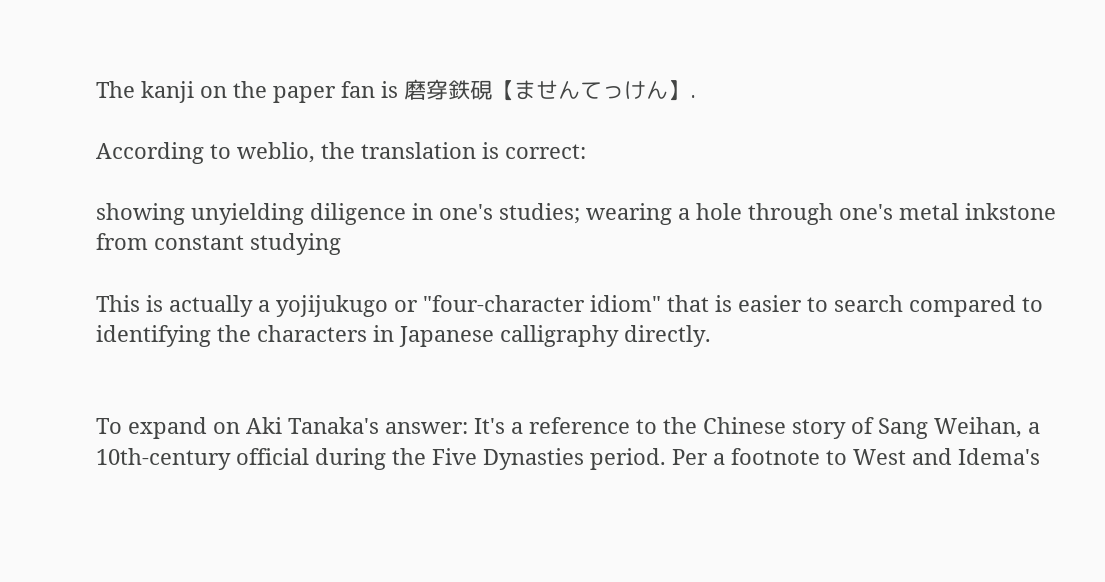The kanji on the paper fan is 磨穿鉄硯【ませんてっけん】.

According to weblio, the translation is correct:

showing unyielding diligence in one's studies; wearing a hole through one's metal inkstone from constant studying

This is actually a yojijukugo or "four-character idiom" that is easier to search compared to identifying the characters in Japanese calligraphy directly.


To expand on Aki Tanaka's answer: It's a reference to the Chinese story of Sang Weihan, a 10th-century official during the Five Dynasties period. Per a footnote to West and Idema's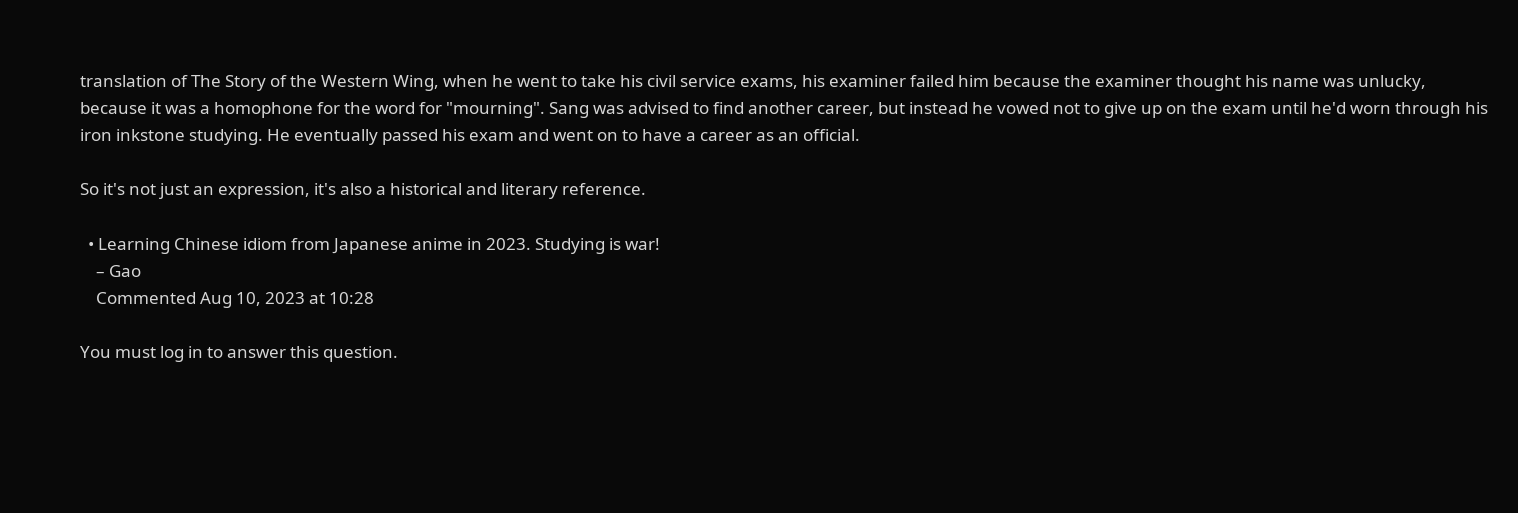translation of The Story of the Western Wing, when he went to take his civil service exams, his examiner failed him because the examiner thought his name was unlucky, because it was a homophone for the word for "mourning". Sang was advised to find another career, but instead he vowed not to give up on the exam until he'd worn through his iron inkstone studying. He eventually passed his exam and went on to have a career as an official.

So it's not just an expression, it's also a historical and literary reference.

  • Learning Chinese idiom from Japanese anime in 2023. Studying is war!
    – Gao
    Commented Aug 10, 2023 at 10:28

You must log in to answer this question.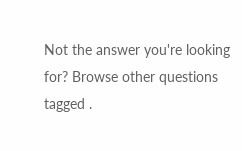Not the answer you're looking for? Browse other questions tagged .